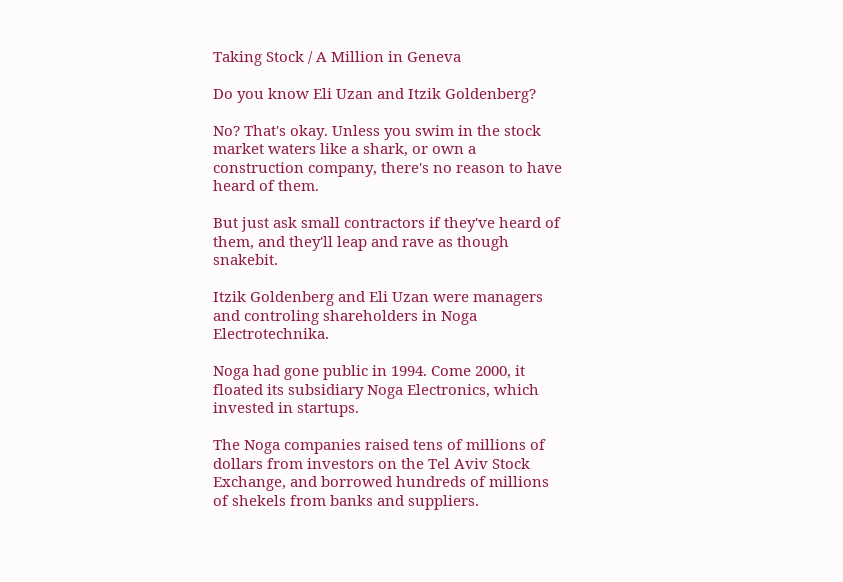Taking Stock / A Million in Geneva

Do you know Eli Uzan and Itzik Goldenberg?

No? That's okay. Unless you swim in the stock market waters like a shark, or own a construction company, there's no reason to have heard of them.

But just ask small contractors if they've heard of them, and they'll leap and rave as though snakebit.

Itzik Goldenberg and Eli Uzan were managers and controling shareholders in Noga Electrotechnika.

Noga had gone public in 1994. Come 2000, it floated its subsidiary Noga Electronics, which invested in startups.

The Noga companies raised tens of millions of dollars from investors on the Tel Aviv Stock Exchange, and borrowed hundreds of millions of shekels from banks and suppliers.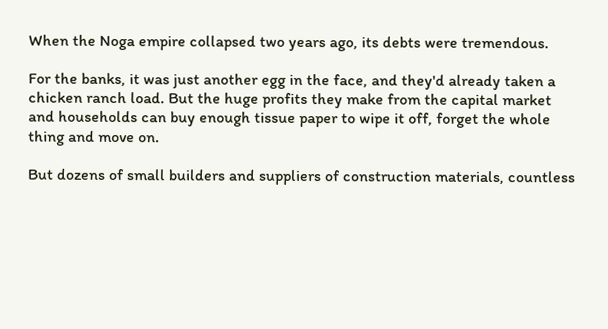When the Noga empire collapsed two years ago, its debts were tremendous.

For the banks, it was just another egg in the face, and they'd already taken a chicken ranch load. But the huge profits they make from the capital market and households can buy enough tissue paper to wipe it off, forget the whole thing and move on.

But dozens of small builders and suppliers of construction materials, countless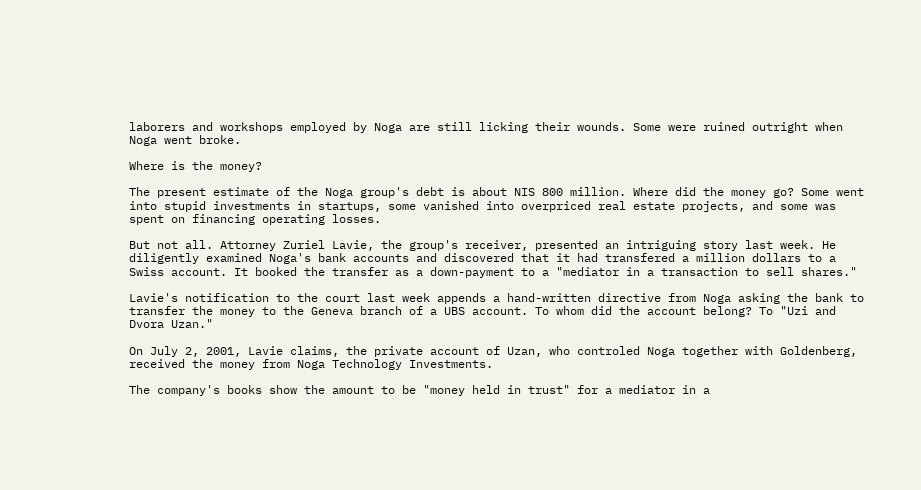laborers and workshops employed by Noga are still licking their wounds. Some were ruined outright when Noga went broke.

Where is the money?

The present estimate of the Noga group's debt is about NIS 800 million. Where did the money go? Some went into stupid investments in startups, some vanished into overpriced real estate projects, and some was spent on financing operating losses.

But not all. Attorney Zuriel Lavie, the group's receiver, presented an intriguing story last week. He diligently examined Noga's bank accounts and discovered that it had transfered a million dollars to a Swiss account. It booked the transfer as a down-payment to a "mediator in a transaction to sell shares."

Lavie's notification to the court last week appends a hand-written directive from Noga asking the bank to transfer the money to the Geneva branch of a UBS account. To whom did the account belong? To "Uzi and Dvora Uzan."

On July 2, 2001, Lavie claims, the private account of Uzan, who controled Noga together with Goldenberg, received the money from Noga Technology Investments.

The company's books show the amount to be "money held in trust" for a mediator in a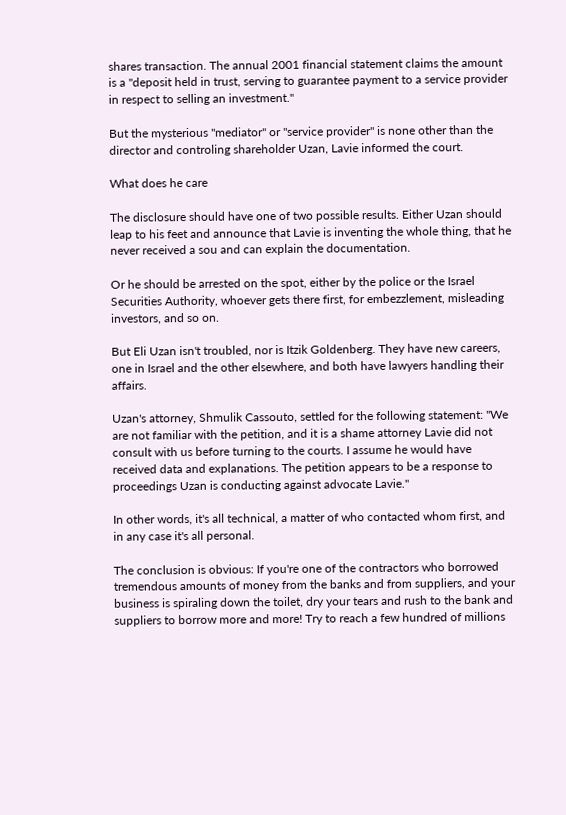shares transaction. The annual 2001 financial statement claims the amount is a "deposit held in trust, serving to guarantee payment to a service provider in respect to selling an investment."

But the mysterious "mediator" or "service provider" is none other than the director and controling shareholder Uzan, Lavie informed the court.

What does he care

The disclosure should have one of two possible results. Either Uzan should leap to his feet and announce that Lavie is inventing the whole thing, that he never received a sou and can explain the documentation.

Or he should be arrested on the spot, either by the police or the Israel Securities Authority, whoever gets there first, for embezzlement, misleading investors, and so on.

But Eli Uzan isn't troubled, nor is Itzik Goldenberg. They have new careers, one in Israel and the other elsewhere, and both have lawyers handling their affairs.

Uzan's attorney, Shmulik Cassouto, settled for the following statement: "We are not familiar with the petition, and it is a shame attorney Lavie did not consult with us before turning to the courts. I assume he would have received data and explanations. The petition appears to be a response to proceedings Uzan is conducting against advocate Lavie."

In other words, it's all technical, a matter of who contacted whom first, and in any case it's all personal.

The conclusion is obvious: If you're one of the contractors who borrowed tremendous amounts of money from the banks and from suppliers, and your business is spiraling down the toilet, dry your tears and rush to the bank and suppliers to borrow more and more! Try to reach a few hundred of millions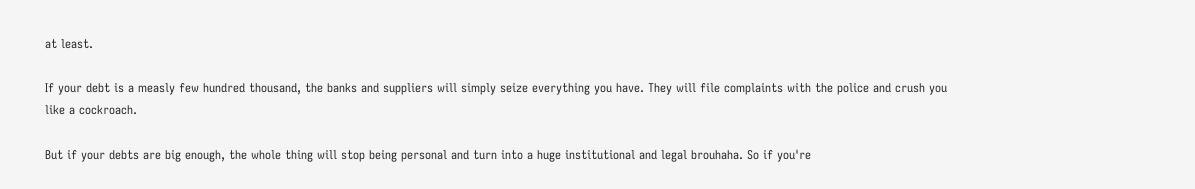at least.

If your debt is a measly few hundred thousand, the banks and suppliers will simply seize everything you have. They will file complaints with the police and crush you like a cockroach.

But if your debts are big enough, the whole thing will stop being personal and turn into a huge institutional and legal brouhaha. So if you're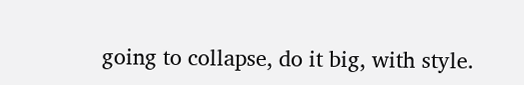going to collapse, do it big, with style.